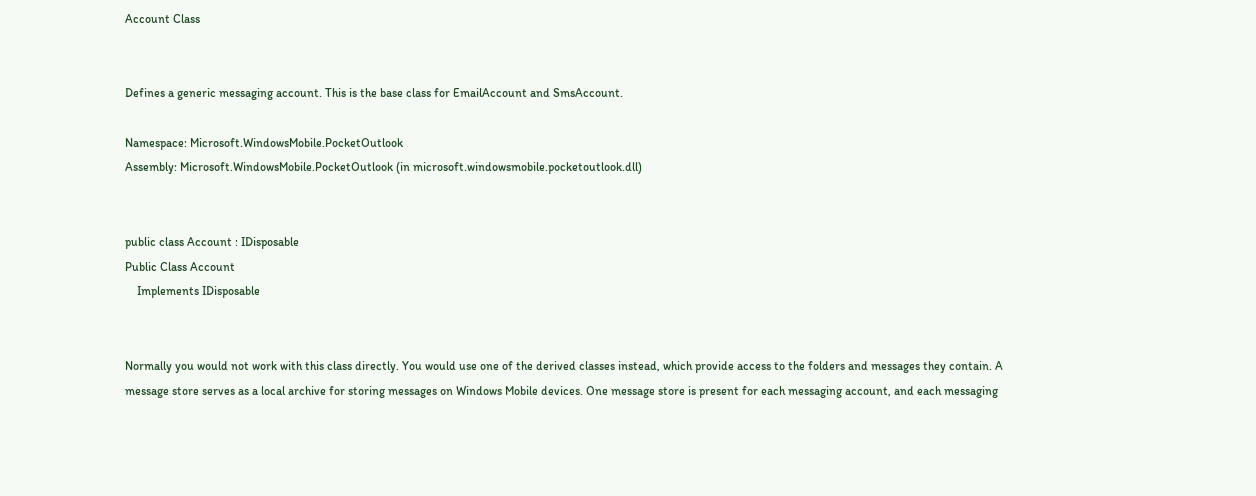Account Class


Defines a generic messaging account. This is the base class for EmailAccount and SmsAccount.

Namespace: Microsoft.WindowsMobile.PocketOutlook
Assembly: Microsoft.WindowsMobile.PocketOutlook (in microsoft.windowsmobile.pocketoutlook.dll)


public class Account : IDisposable
Public Class Account
    Implements IDisposable


Normally you would not work with this class directly. You would use one of the derived classes instead, which provide access to the folders and messages they contain. A message store serves as a local archive for storing messages on Windows Mobile devices. One message store is present for each messaging account, and each messaging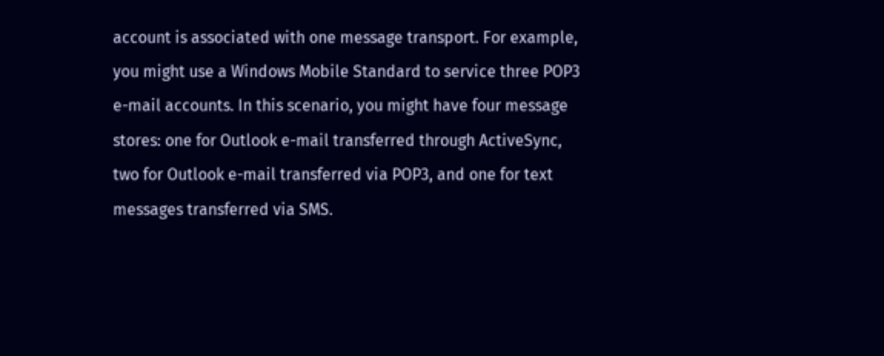account is associated with one message transport. For example, you might use a Windows Mobile Standard to service three POP3 e-mail accounts. In this scenario, you might have four message stores: one for Outlook e-mail transferred through ActiveSync, two for Outlook e-mail transferred via POP3, and one for text messages transferred via SMS.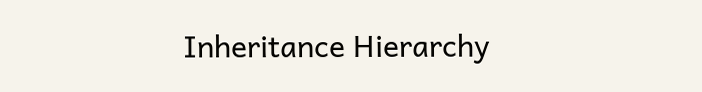Inheritance Hierarchy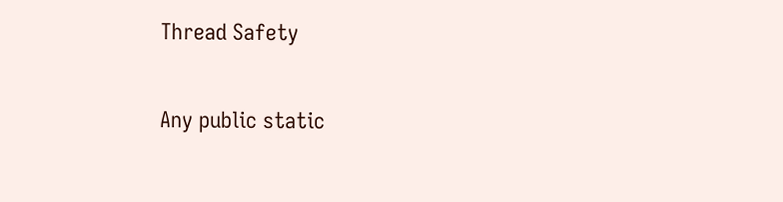Thread Safety

Any public static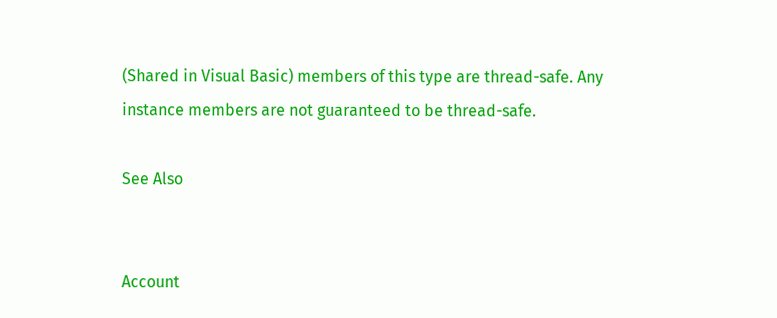(Shared in Visual Basic) members of this type are thread-safe. Any instance members are not guaranteed to be thread-safe.

See Also


Account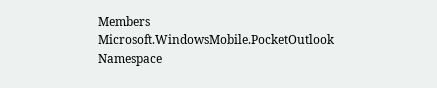Members
Microsoft.WindowsMobile.PocketOutlook Namespace